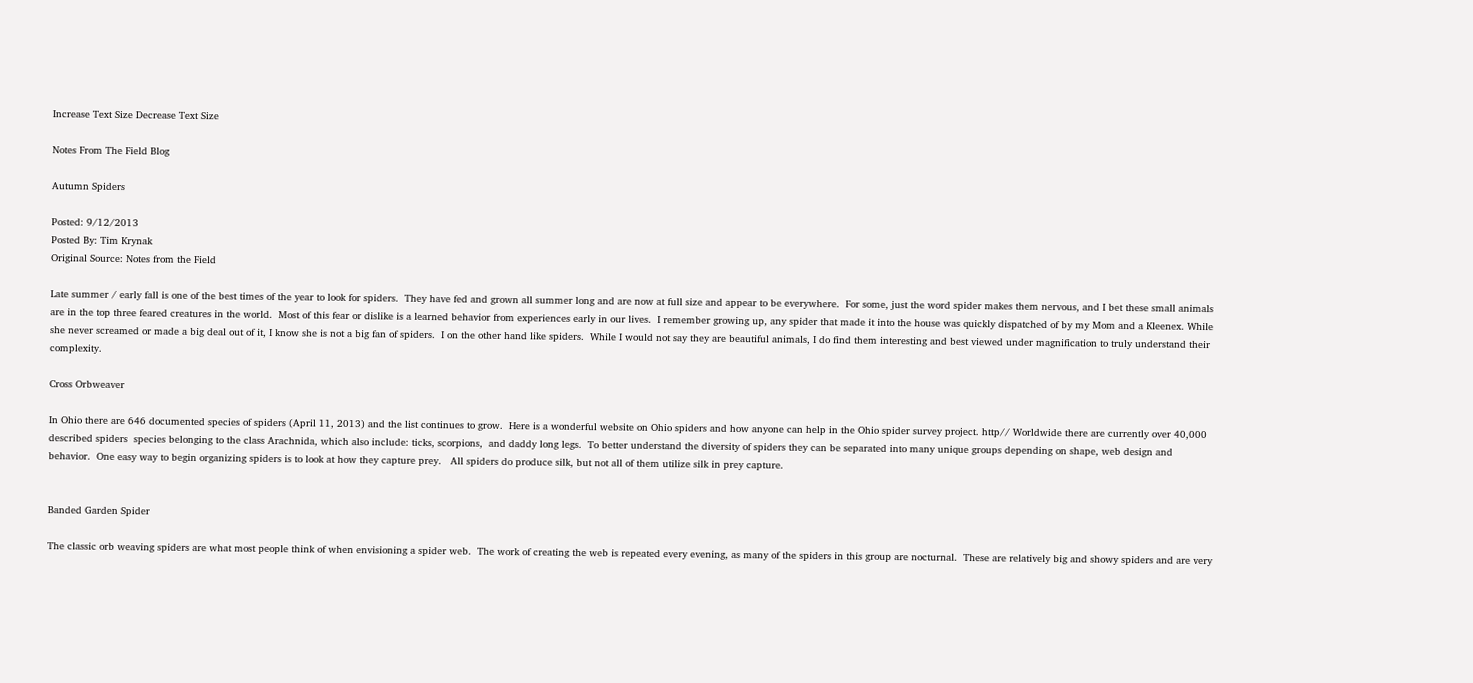Increase Text Size Decrease Text Size

Notes From The Field Blog

Autumn Spiders

Posted: 9/12/2013
Posted By: Tim Krynak
Original Source: Notes from the Field

Late summer / early fall is one of the best times of the year to look for spiders.  They have fed and grown all summer long and are now at full size and appear to be everywhere.  For some, just the word spider makes them nervous, and I bet these small animals are in the top three feared creatures in the world.  Most of this fear or dislike is a learned behavior from experiences early in our lives.  I remember growing up, any spider that made it into the house was quickly dispatched of by my Mom and a Kleenex. While she never screamed or made a big deal out of it, I know she is not a big fan of spiders.  I on the other hand like spiders.  While I would not say they are beautiful animals, I do find them interesting and best viewed under magnification to truly understand their complexity.

Cross Orbweaver

In Ohio there are 646 documented species of spiders (April 11, 2013) and the list continues to grow.  Here is a wonderful website on Ohio spiders and how anyone can help in the Ohio spider survey project. http// Worldwide there are currently over 40,000 described spiders  species belonging to the class Arachnida, which also include: ticks, scorpions,  and daddy long legs.  To better understand the diversity of spiders they can be separated into many unique groups depending on shape, web design and behavior.  One easy way to begin organizing spiders is to look at how they capture prey.   All spiders do produce silk, but not all of them utilize silk in prey capture.


Banded Garden Spider

The classic orb weaving spiders are what most people think of when envisioning a spider web.  The work of creating the web is repeated every evening, as many of the spiders in this group are nocturnal.  These are relatively big and showy spiders and are very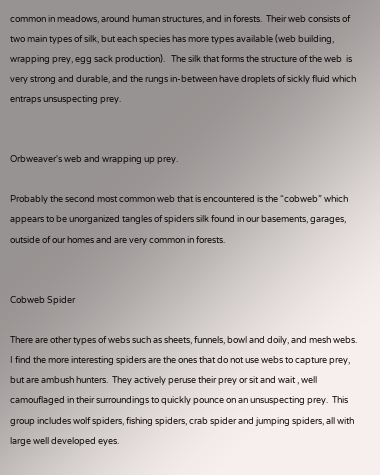common in meadows, around human structures, and in forests.  Their web consists of two main types of silk, but each species has more types available (web building, wrapping prey, egg sack production).   The silk that forms the structure of the web  is very strong and durable, and the rungs in-between have droplets of sickly fluid which entraps unsuspecting prey.


Orbweaver's web and wrapping up prey.

Probably the second most common web that is encountered is the “cobweb” which appears to be unorganized tangles of spiders silk found in our basements, garages, outside of our homes and are very common in forests.


Cobweb Spider

There are other types of webs such as sheets, funnels, bowl and doily, and mesh webs.  I find the more interesting spiders are the ones that do not use webs to capture prey, but are ambush hunters.  They actively peruse their prey or sit and wait , well camouflaged in their surroundings to quickly pounce on an unsuspecting prey.  This group includes wolf spiders, fishing spiders, crab spider and jumping spiders, all with large well developed eyes.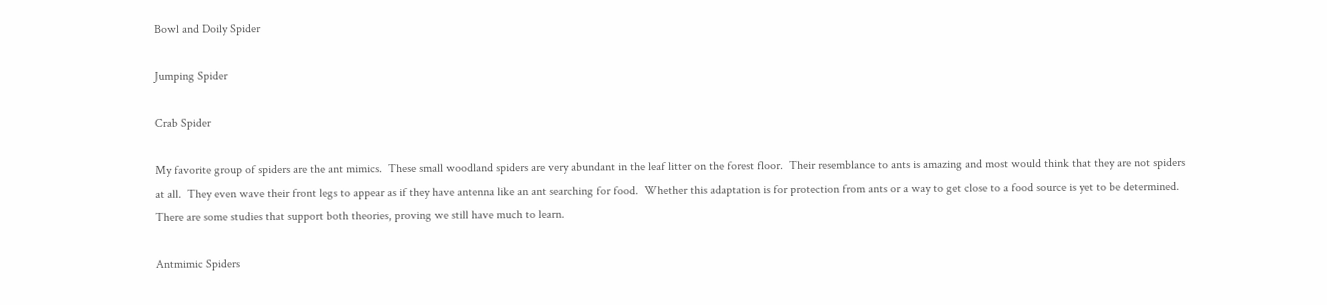Bowl and Doily Spider

Jumping Spider

Crab Spider

My favorite group of spiders are the ant mimics.  These small woodland spiders are very abundant in the leaf litter on the forest floor.  Their resemblance to ants is amazing and most would think that they are not spiders at all.  They even wave their front legs to appear as if they have antenna like an ant searching for food.  Whether this adaptation is for protection from ants or a way to get close to a food source is yet to be determined. There are some studies that support both theories, proving we still have much to learn.

Antmimic Spiders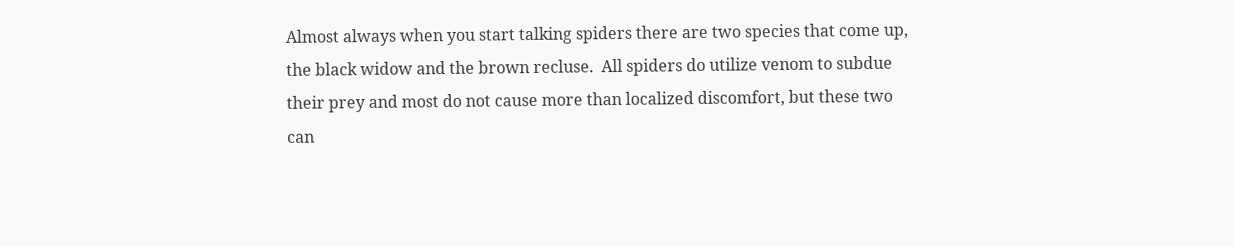Almost always when you start talking spiders there are two species that come up, the black widow and the brown recluse.  All spiders do utilize venom to subdue their prey and most do not cause more than localized discomfort, but these two can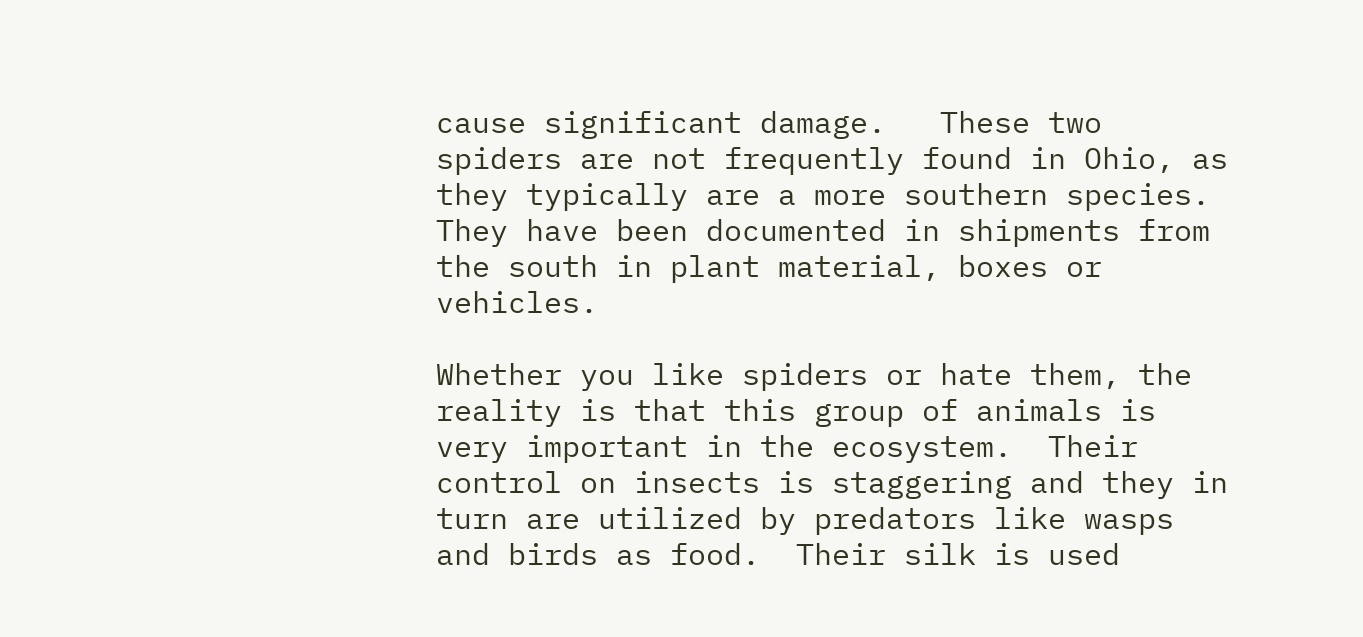cause significant damage.   These two spiders are not frequently found in Ohio, as they typically are a more southern species.  They have been documented in shipments from the south in plant material, boxes or vehicles.

Whether you like spiders or hate them, the reality is that this group of animals is very important in the ecosystem.  Their control on insects is staggering and they in turn are utilized by predators like wasps and birds as food.  Their silk is used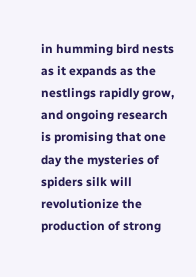in humming bird nests as it expands as the nestlings rapidly grow, and ongoing research is promising that one day the mysteries of spiders silk will revolutionize the production of strong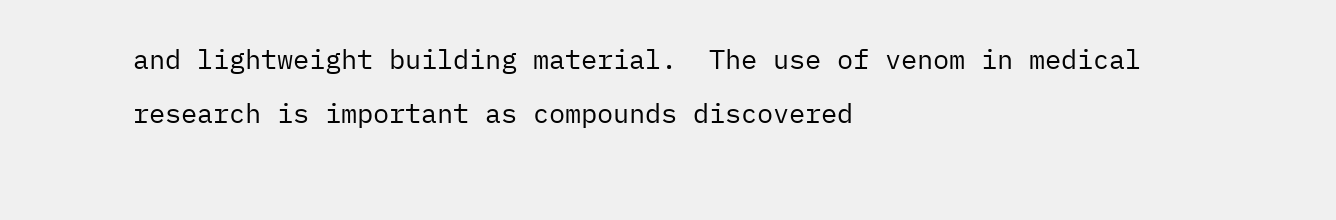and lightweight building material.  The use of venom in medical research is important as compounds discovered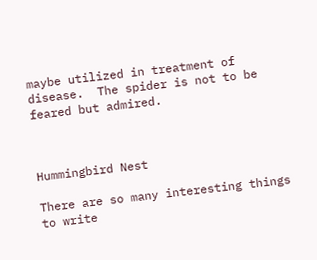maybe utilized in treatment of disease.  The spider is not to be feared but admired.



Hummingbird Nest

There are so many interesting things to write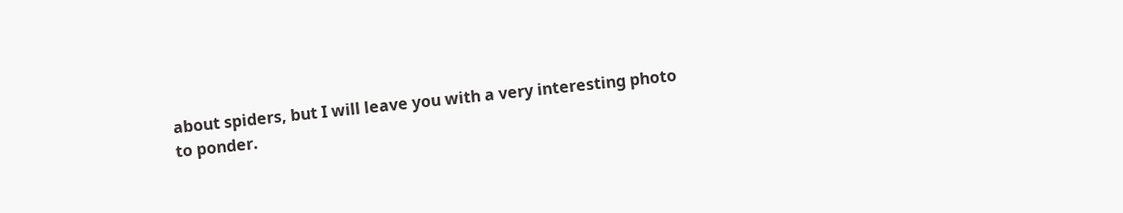about spiders, but I will leave you with a very interesting photo to ponder.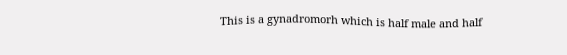This is a gynadromorh which is half male and half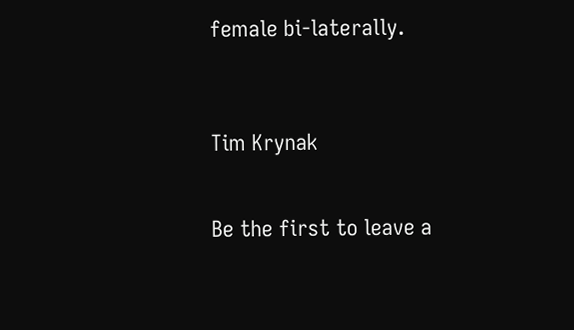female bi-laterally.



Tim Krynak


Be the first to leave a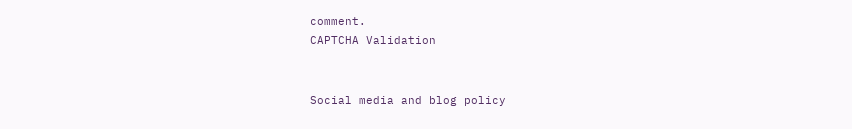comment.
CAPTCHA Validation


Social media and blog policy